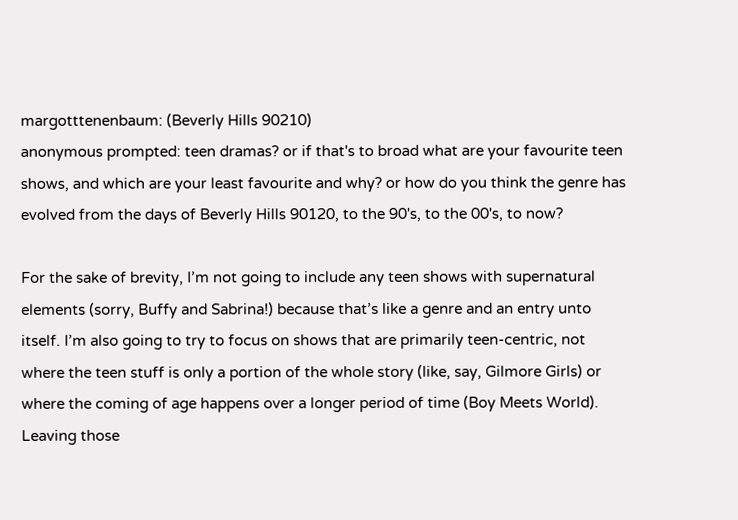margotttenenbaum: (Beverly Hills 90210)
anonymous prompted: teen dramas? or if that's to broad what are your favourite teen shows, and which are your least favourite and why? or how do you think the genre has evolved from the days of Beverly Hills 90120, to the 90's, to the 00's, to now?

For the sake of brevity, I’m not going to include any teen shows with supernatural elements (sorry, Buffy and Sabrina!) because that’s like a genre and an entry unto itself. I’m also going to try to focus on shows that are primarily teen-centric, not where the teen stuff is only a portion of the whole story (like, say, Gilmore Girls) or where the coming of age happens over a longer period of time (Boy Meets World). Leaving those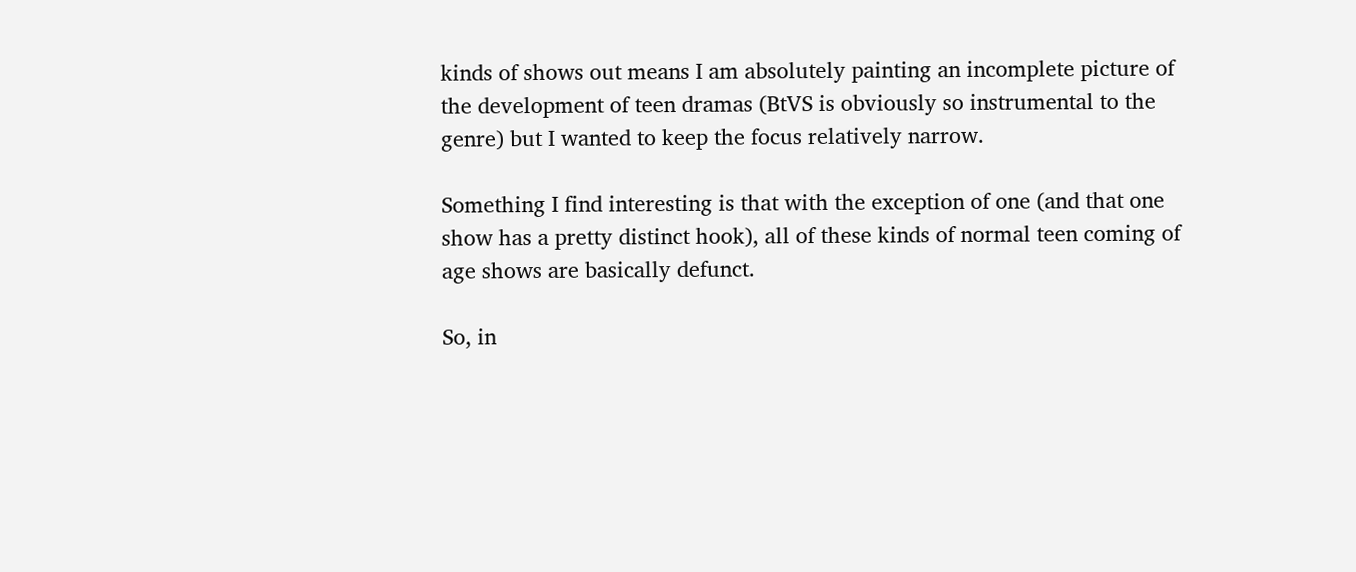kinds of shows out means I am absolutely painting an incomplete picture of the development of teen dramas (BtVS is obviously so instrumental to the genre) but I wanted to keep the focus relatively narrow.

Something I find interesting is that with the exception of one (and that one show has a pretty distinct hook), all of these kinds of normal teen coming of age shows are basically defunct.

So, in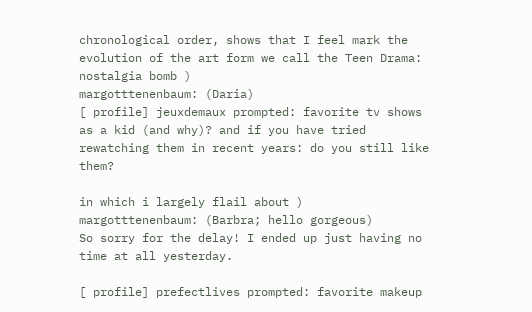chronological order, shows that I feel mark the evolution of the art form we call the Teen Drama:
nostalgia bomb )
margotttenenbaum: (Daria)
[ profile] jeuxdemaux prompted: favorite tv shows as a kid (and why)? and if you have tried rewatching them in recent years: do you still like them?

in which i largely flail about )
margotttenenbaum: (Barbra; hello gorgeous)
So sorry for the delay! I ended up just having no time at all yesterday.

[ profile] prefectlives prompted: favorite makeup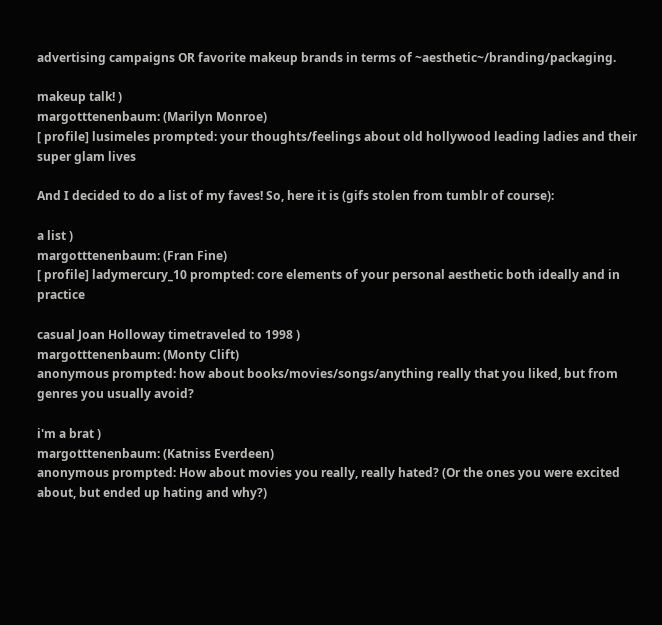advertising campaigns OR favorite makeup brands in terms of ~aesthetic~/branding/packaging.

makeup talk! )
margotttenenbaum: (Marilyn Monroe)
[ profile] lusimeles prompted: your thoughts/feelings about old hollywood leading ladies and their super glam lives

And I decided to do a list of my faves! So, here it is (gifs stolen from tumblr of course):

a list )
margotttenenbaum: (Fran Fine)
[ profile] ladymercury_10 prompted: core elements of your personal aesthetic both ideally and in practice

casual Joan Holloway timetraveled to 1998 )
margotttenenbaum: (Monty Clift)
anonymous prompted: how about books/movies/songs/anything really that you liked, but from genres you usually avoid?

i'm a brat )
margotttenenbaum: (Katniss Everdeen)
anonymous prompted: How about movies you really, really hated? (Or the ones you were excited about, but ended up hating and why?)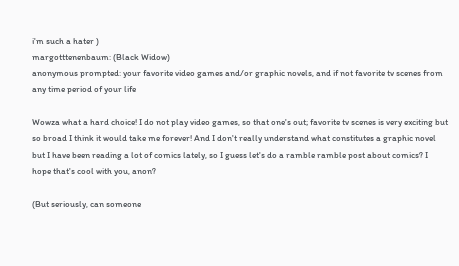i'm such a hater )
margotttenenbaum: (Black Widow)
anonymous prompted: your favorite video games and/or graphic novels, and if not favorite tv scenes from any time period of your life

Wowza what a hard choice! I do not play video games, so that one's out; favorite tv scenes is very exciting but so broad I think it would take me forever! And I don't really understand what constitutes a graphic novel but I have been reading a lot of comics lately, so I guess let's do a ramble ramble post about comics? I hope that's cool with you, anon?

(But seriously, can someone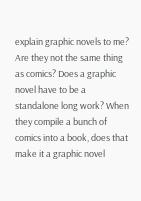explain graphic novels to me? Are they not the same thing as comics? Does a graphic novel have to be a standalone long work? When they compile a bunch of comics into a book, does that make it a graphic novel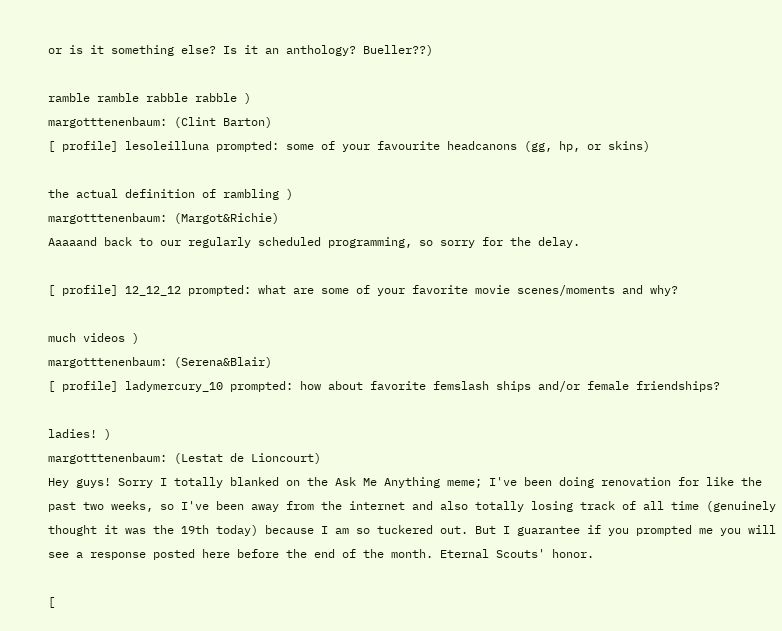or is it something else? Is it an anthology? Bueller??)

ramble ramble rabble rabble )
margotttenenbaum: (Clint Barton)
[ profile] lesoleilluna prompted: some of your favourite headcanons (gg, hp, or skins)

the actual definition of rambling )
margotttenenbaum: (Margot&Richie)
Aaaaand back to our regularly scheduled programming, so sorry for the delay.

[ profile] 12_12_12 prompted: what are some of your favorite movie scenes/moments and why?

much videos )
margotttenenbaum: (Serena&Blair)
[ profile] ladymercury_10 prompted: how about favorite femslash ships and/or female friendships?

ladies! )
margotttenenbaum: (Lestat de Lioncourt)
Hey guys! Sorry I totally blanked on the Ask Me Anything meme; I've been doing renovation for like the past two weeks, so I've been away from the internet and also totally losing track of all time (genuinely thought it was the 19th today) because I am so tuckered out. But I guarantee if you prompted me you will see a response posted here before the end of the month. Eternal Scouts' honor.

[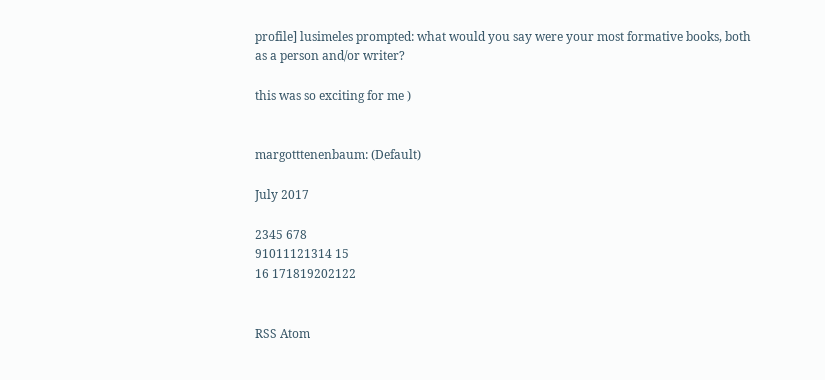profile] lusimeles prompted: what would you say were your most formative books, both as a person and/or writer?

this was so exciting for me )


margotttenenbaum: (Default)

July 2017

2345 678
91011121314 15
16 171819202122


RSS Atom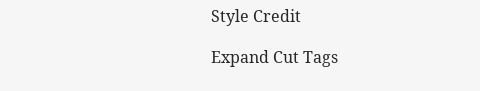Style Credit

Expand Cut Tags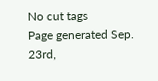No cut tags
Page generated Sep. 23rd,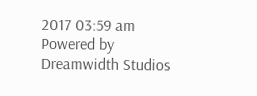2017 03:59 am
Powered by Dreamwidth Studios